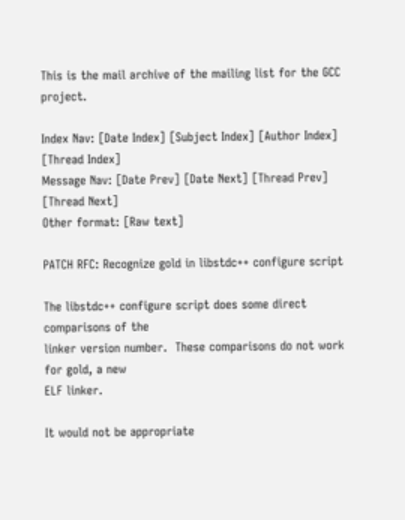This is the mail archive of the mailing list for the GCC project.

Index Nav: [Date Index] [Subject Index] [Author Index] [Thread Index]
Message Nav: [Date Prev] [Date Next] [Thread Prev] [Thread Next]
Other format: [Raw text]

PATCH RFC: Recognize gold in libstdc++ configure script

The libstdc++ configure script does some direct comparisons of the
linker version number.  These comparisons do not work for gold, a new
ELF linker.

It would not be appropriate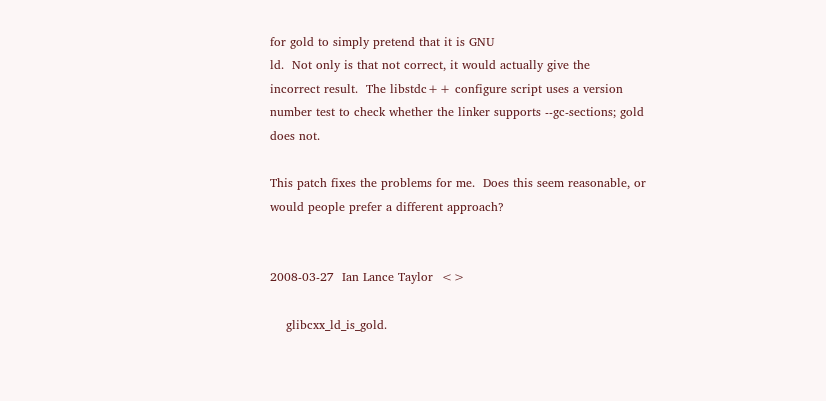for gold to simply pretend that it is GNU
ld.  Not only is that not correct, it would actually give the
incorrect result.  The libstdc++ configure script uses a version
number test to check whether the linker supports --gc-sections; gold
does not.

This patch fixes the problems for me.  Does this seem reasonable, or
would people prefer a different approach?


2008-03-27  Ian Lance Taylor  <>

    glibcxx_ld_is_gold.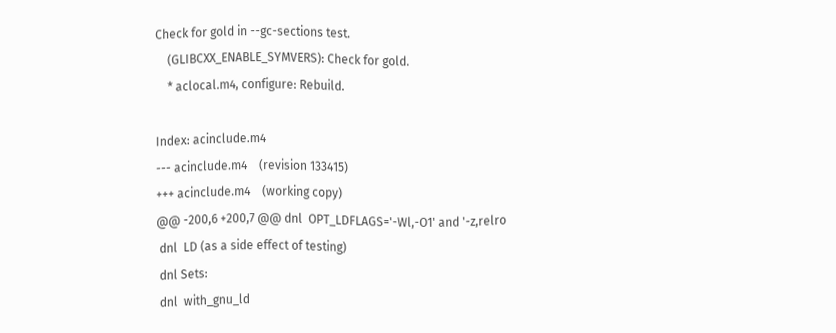Check for gold in --gc-sections test.
    (GLIBCXX_ENABLE_SYMVERS): Check for gold.
    * aclocal.m4, configure: Rebuild.

Index: acinclude.m4
--- acinclude.m4    (revision 133415)
+++ acinclude.m4    (working copy)
@@ -200,6 +200,7 @@ dnl  OPT_LDFLAGS='-Wl,-O1' and '-z,relro
 dnl  LD (as a side effect of testing)
 dnl Sets:
 dnl  with_gnu_ld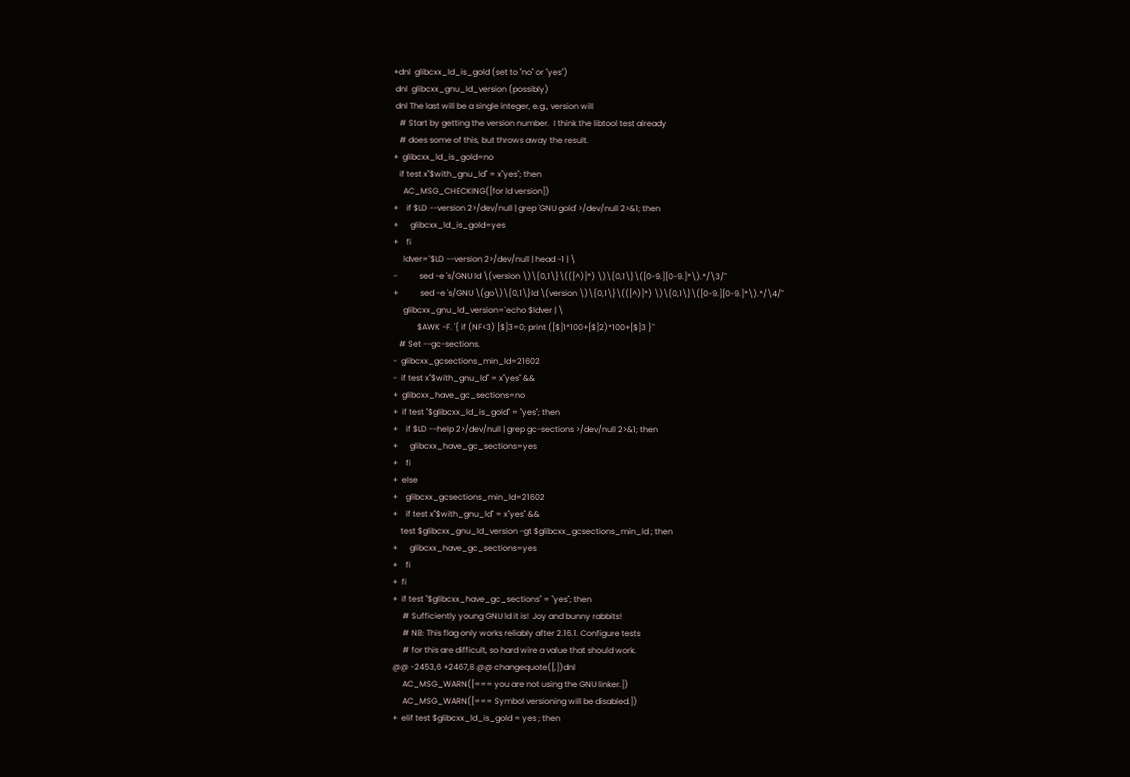+dnl  glibcxx_ld_is_gold (set to "no" or "yes")
 dnl  glibcxx_gnu_ld_version (possibly)
 dnl The last will be a single integer, e.g., version will
   # Start by getting the version number.  I think the libtool test already
   # does some of this, but throws away the result.
+  glibcxx_ld_is_gold=no
   if test x"$with_gnu_ld" = x"yes"; then
     AC_MSG_CHECKING([for ld version])
+    if $LD --version 2>/dev/null | grep 'GNU gold' >/dev/null 2>&1; then
+      glibcxx_ld_is_gold=yes
+    fi
     ldver=`$LD --version 2>/dev/null | head -1 | \
-           sed -e 's/GNU ld \(version \)\{0,1\}\(([^)]*) \)\{0,1\}\([0-9.][0-9.]*\).*/\3/'`
+           sed -e 's/GNU \(go\)\{0,1\}ld \(version \)\{0,1\}\(([^)]*) \)\{0,1\}\([0-9.][0-9.]*\).*/\4/'`
     glibcxx_gnu_ld_version=`echo $ldver | \
            $AWK -F. '{ if (NF<3) [$]3=0; print ([$]1*100+[$]2)*100+[$]3 }'`
   # Set --gc-sections.
-  glibcxx_gcsections_min_ld=21602
-  if test x"$with_gnu_ld" = x"yes" &&
+  glibcxx_have_gc_sections=no
+  if test "$glibcxx_ld_is_gold" = "yes"; then
+    if $LD --help 2>/dev/null | grep gc-sections >/dev/null 2>&1; then
+      glibcxx_have_gc_sections=yes
+    fi
+  else
+    glibcxx_gcsections_min_ld=21602
+    if test x"$with_gnu_ld" = x"yes" &&
    test $glibcxx_gnu_ld_version -gt $glibcxx_gcsections_min_ld ; then
+      glibcxx_have_gc_sections=yes
+    fi
+  fi
+  if test "$glibcxx_have_gc_sections" = "yes"; then
     # Sufficiently young GNU ld it is!  Joy and bunny rabbits!
     # NB: This flag only works reliably after 2.16.1. Configure tests
     # for this are difficult, so hard wire a value that should work.
@@ -2453,6 +2467,8 @@ changequote([,])dnl
     AC_MSG_WARN([=== you are not using the GNU linker.])
     AC_MSG_WARN([=== Symbol versioning will be disabled.])
+  elif test $glibcxx_ld_is_gold = yes ; then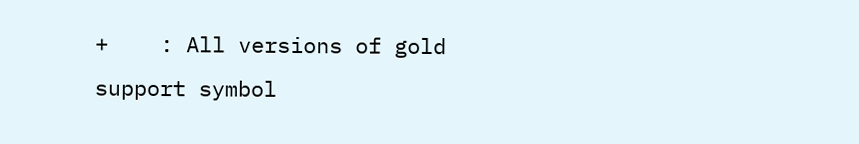+    : All versions of gold support symbol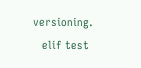versioning.
   elif test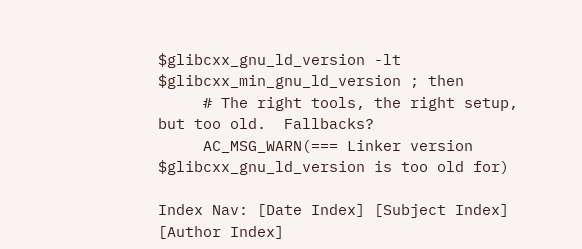$glibcxx_gnu_ld_version -lt $glibcxx_min_gnu_ld_version ; then
     # The right tools, the right setup, but too old.  Fallbacks?
     AC_MSG_WARN(=== Linker version $glibcxx_gnu_ld_version is too old for)

Index Nav: [Date Index] [Subject Index] [Author Index]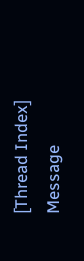[Thread Index]
Message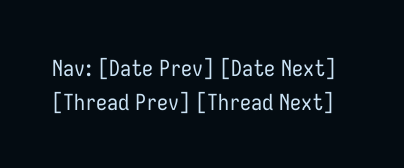Nav: [Date Prev] [Date Next] [Thread Prev] [Thread Next]